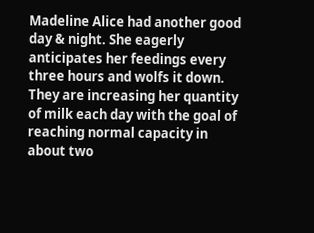Madeline Alice had another good day & night. She eagerly anticipates her feedings every three hours and wolfs it down. They are increasing her quantity of milk each day with the goal of reaching normal capacity in about two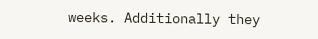weeks. Additionally they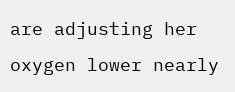are adjusting her oxygen lower nearly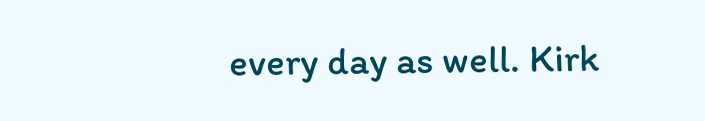every day as well. Kirk